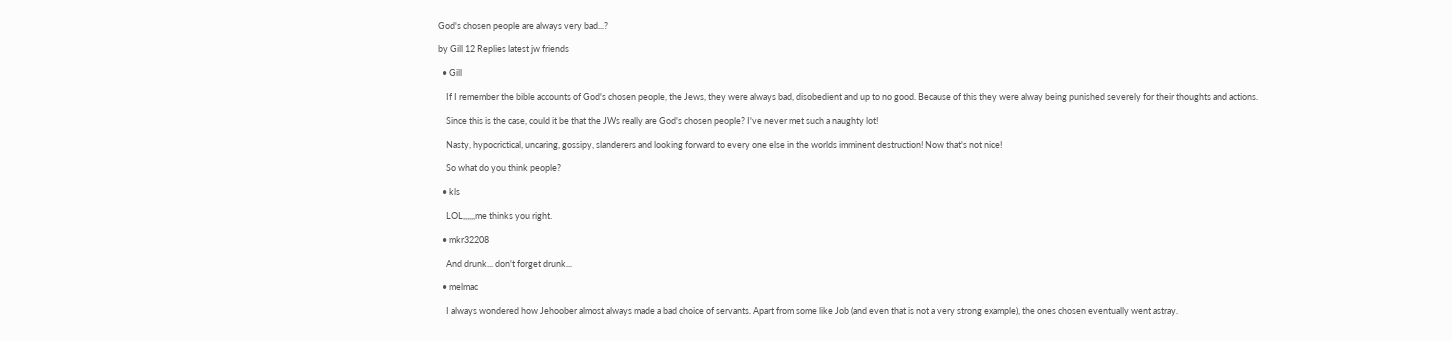God's chosen people are always very bad...?

by Gill 12 Replies latest jw friends

  • Gill

    If I remember the bible accounts of God's chosen people, the Jews, they were always bad, disobedient and up to no good. Because of this they were alway being punished severely for their thoughts and actions.

    Since this is the case, could it be that the JWs really are God's chosen people? I've never met such a naughty lot!

    Nasty, hypocrictical, uncaring, gossipy, slanderers and looking forward to every one else in the worlds imminent destruction! Now that's not nice!

    So what do you think people?

  • kls

    LOL,,,,,,me thinks you right.

  • mkr32208

    And drunk... don't forget drunk...

  • melmac

    I always wondered how Jehoober almost always made a bad choice of servants. Apart from some like Job (and even that is not a very strong example), the ones chosen eventually went astray.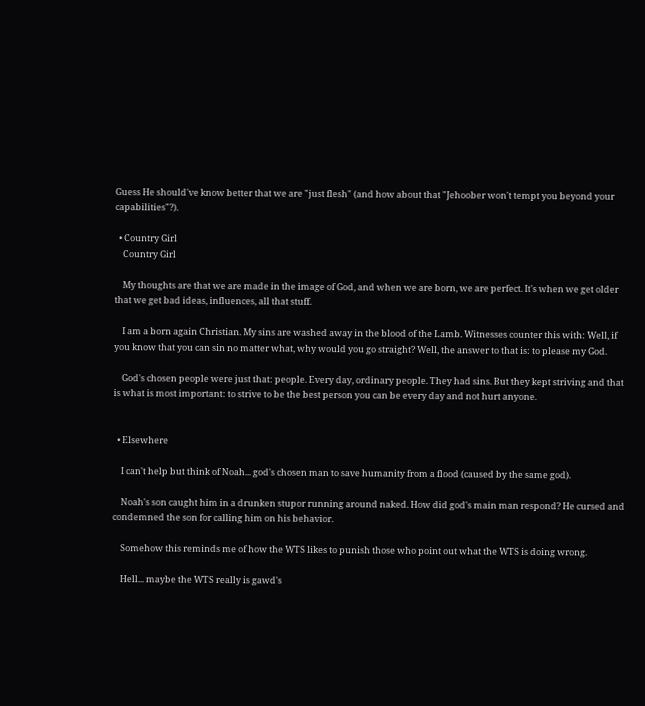Guess He should've know better that we are "just flesh" (and how about that "Jehoober won't tempt you beyond your capabilities"?).

  • Country Girl
    Country Girl

    My thoughts are that we are made in the image of God, and when we are born, we are perfect. It's when we get older that we get bad ideas, influences, all that stuff.

    I am a born again Christian. My sins are washed away in the blood of the Lamb. Witnesses counter this with: Well, if you know that you can sin no matter what, why would you go straight? Well, the answer to that is: to please my God.

    God's chosen people were just that: people. Every day, ordinary people. They had sins. But they kept striving and that is what is most important: to strive to be the best person you can be every day and not hurt anyone.


  • Elsewhere

    I can't help but think of Noah... god's chosen man to save humanity from a flood (caused by the same god).

    Noah's son caught him in a drunken stupor running around naked. How did god's main man respond? He cursed and condemned the son for calling him on his behavior.

    Somehow this reminds me of how the WTS likes to punish those who point out what the WTS is doing wrong.

    Hell... maybe the WTS really is gawd's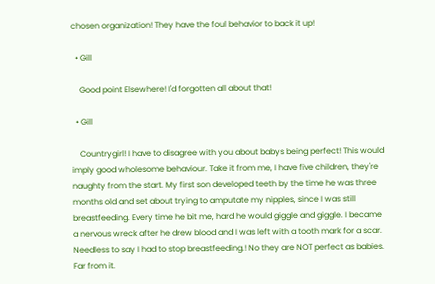chosen organization! They have the foul behavior to back it up!

  • Gill

    Good point Elsewhere! I'd forgotten all about that!

  • Gill

    Countrygirl! I have to disagree with you about babys being perfect! This would imply good wholesome behaviour. Take it from me, I have five children, they're naughty from the start. My first son developed teeth by the time he was three months old and set about trying to amputate my nipples, since I was still breastfeeding. Every time he bit me, hard he would giggle and giggle. I became a nervous wreck after he drew blood and I was left with a tooth mark for a scar. Needless to say I had to stop breastfeeding.! No they are NOT perfect as babies. Far from it.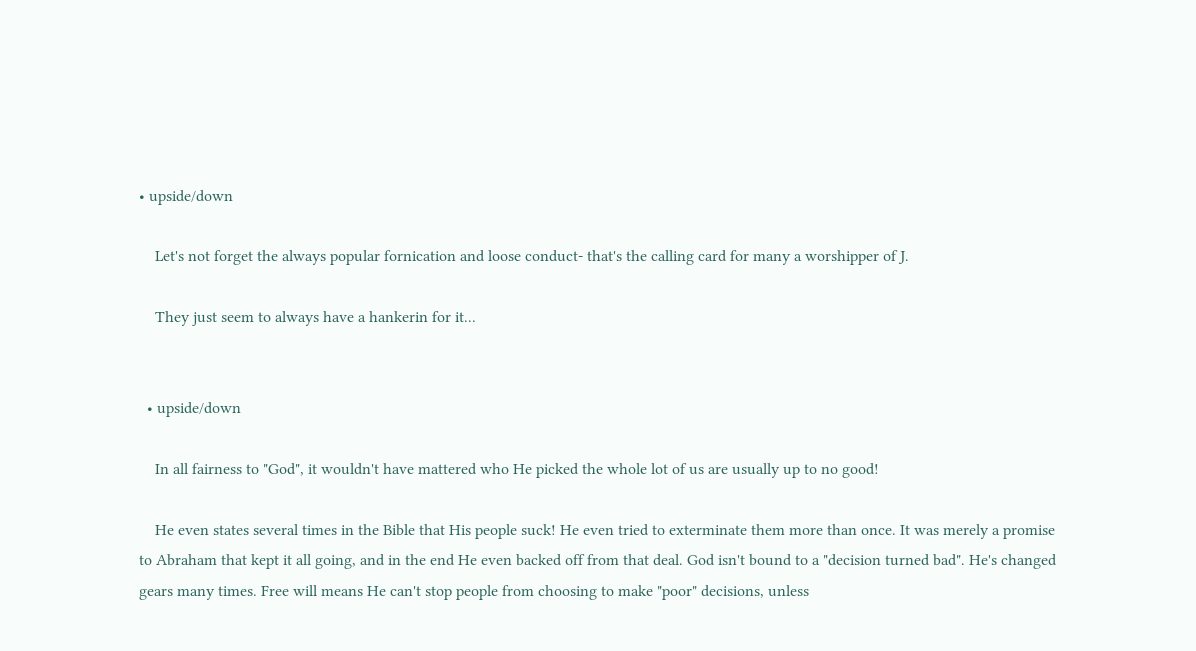• upside/down

    Let's not forget the always popular fornication and loose conduct- that's the calling card for many a worshipper of J.

    They just seem to always have a hankerin for it...


  • upside/down

    In all fairness to "God", it wouldn't have mattered who He picked the whole lot of us are usually up to no good!

    He even states several times in the Bible that His people suck! He even tried to exterminate them more than once. It was merely a promise to Abraham that kept it all going, and in the end He even backed off from that deal. God isn't bound to a "decision turned bad". He's changed gears many times. Free will means He can't stop people from choosing to make "poor" decisions, unless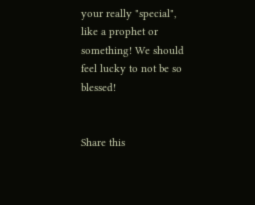your really "special", like a prophet or something! We should feel lucky to not be so blessed!


Share this